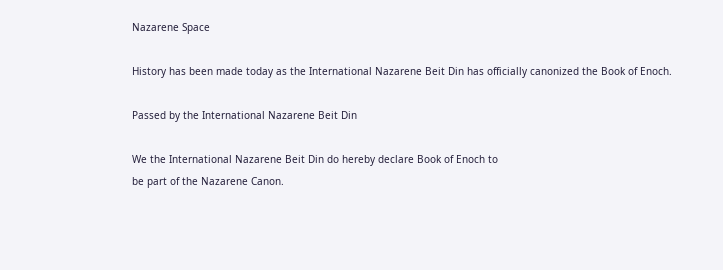Nazarene Space

History has been made today as the International Nazarene Beit Din has officially canonized the Book of Enoch.

Passed by the International Nazarene Beit Din

We the International Nazarene Beit Din do hereby declare Book of Enoch to
be part of the Nazarene Canon.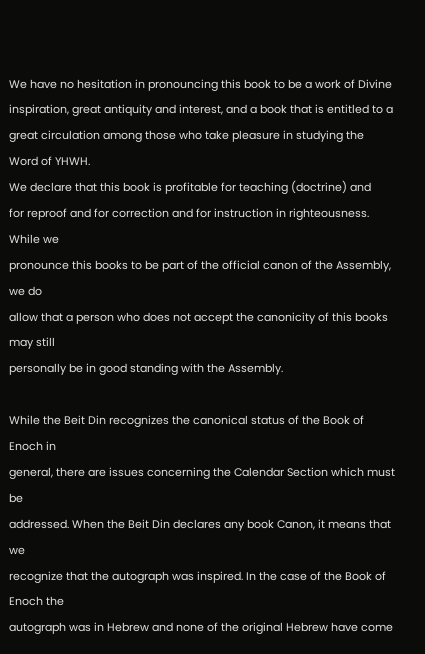We have no hesitation in pronouncing this book to be a work of Divine
inspiration, great antiquity and interest, and a book that is entitled to a
great circulation among those who take pleasure in studying the Word of YHWH.
We declare that this book is profitable for teaching (doctrine) and
for reproof and for correction and for instruction in righteousness. While we
pronounce this books to be part of the official canon of the Assembly, we do
allow that a person who does not accept the canonicity of this books may still
personally be in good standing with the Assembly.

While the Beit Din recognizes the canonical status of the Book of Enoch in
general, there are issues concerning the Calendar Section which must be
addressed. When the Beit Din declares any book Canon, it means that we
recognize that the autograph was inspired. In the case of the Book of Enoch the
autograph was in Hebrew and none of the original Hebrew have come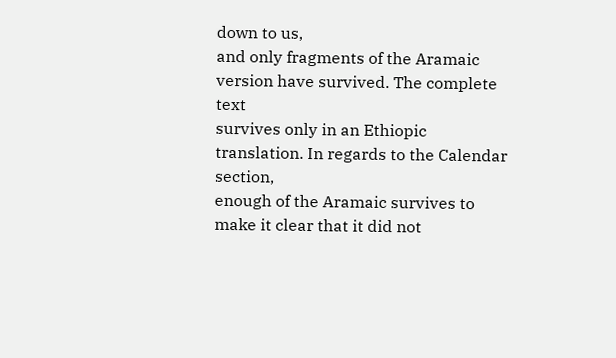down to us,
and only fragments of the Aramaic version have survived. The complete text
survives only in an Ethiopic translation. In regards to the Calendar section,
enough of the Aramaic survives to make it clear that it did not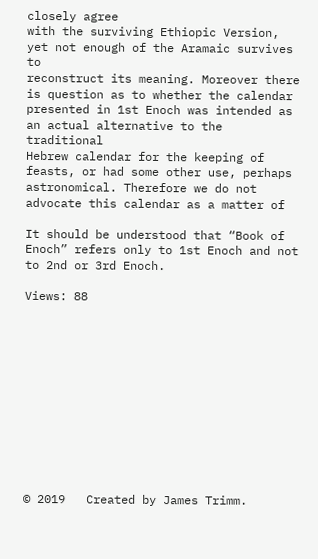closely agree
with the surviving Ethiopic Version, yet not enough of the Aramaic survives to
reconstruct its meaning. Moreover there is question as to whether the calendar
presented in 1st Enoch was intended as an actual alternative to the traditional
Hebrew calendar for the keeping of feasts, or had some other use, perhaps
astronomical. Therefore we do not advocate this calendar as a matter of

It should be understood that “Book of Enoch” refers only to 1st Enoch and not to 2nd or 3rd Enoch.

Views: 88












© 2019   Created by James Trimm.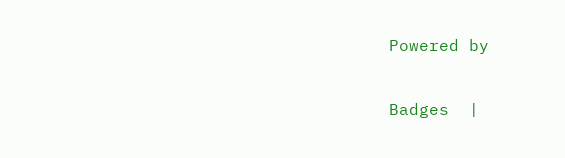Powered by

Badges  |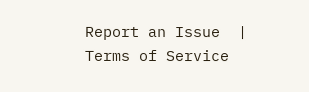Report an Issue  |  Terms of Service